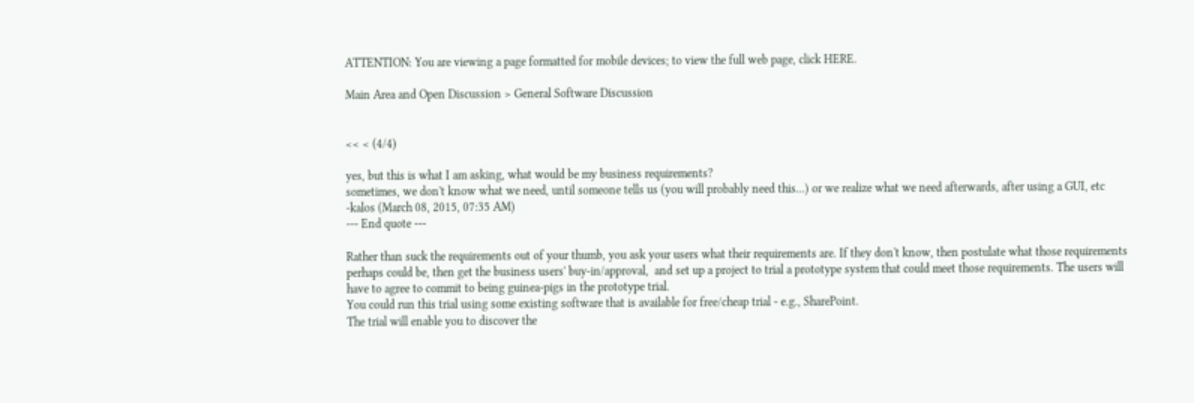ATTENTION: You are viewing a page formatted for mobile devices; to view the full web page, click HERE.

Main Area and Open Discussion > General Software Discussion


<< < (4/4)

yes, but this is what I am asking, what would be my business requirements?
sometimes, we don't know what we need, until someone tells us (you will probably need this...) or we realize what we need afterwards, after using a GUI, etc
-kalos (March 08, 2015, 07:35 AM)
--- End quote ---

Rather than suck the requirements out of your thumb, you ask your users what their requirements are. If they don't know, then postulate what those requirements perhaps could be, then get the business users' buy-in/approval,  and set up a project to trial a prototype system that could meet those requirements. The users will have to agree to commit to being guinea-pigs in the prototype trial.
You could run this trial using some existing software that is available for free/cheap trial - e.g., SharePoint.
The trial will enable you to discover the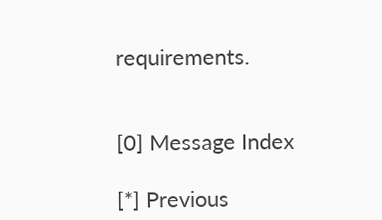requirements.


[0] Message Index

[*] Previous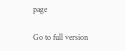page

Go to full version